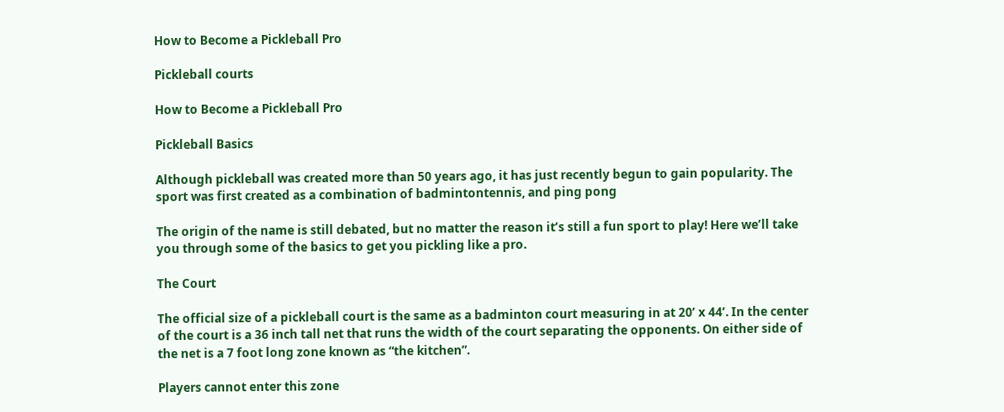How to Become a Pickleball Pro

Pickleball courts

How to Become a Pickleball Pro

Pickleball Basics

Although pickleball was created more than 50 years ago, it has just recently begun to gain popularity. The sport was first created as a combination of badmintontennis, and ping pong

The origin of the name is still debated, but no matter the reason it’s still a fun sport to play! Here we’ll take you through some of the basics to get you pickling like a pro.

The Court

The official size of a pickleball court is the same as a badminton court measuring in at 20’ x 44’. In the center of the court is a 36 inch tall net that runs the width of the court separating the opponents. On either side of the net is a 7 foot long zone known as “the kitchen”.

Players cannot enter this zone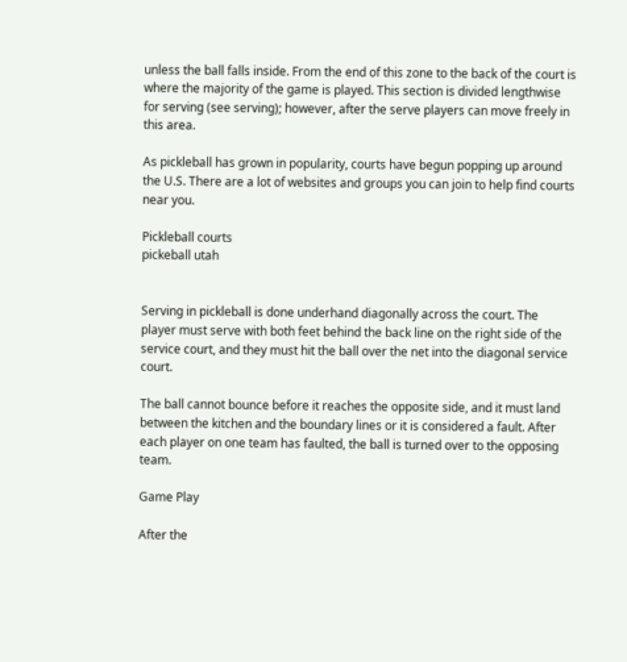unless the ball falls inside. From the end of this zone to the back of the court is where the majority of the game is played. This section is divided lengthwise for serving (see serving); however, after the serve players can move freely in this area.

As pickleball has grown in popularity, courts have begun popping up around the U.S. There are a lot of websites and groups you can join to help find courts near you.

Pickleball courts
pickeball utah


Serving in pickleball is done underhand diagonally across the court. The player must serve with both feet behind the back line on the right side of the service court, and they must hit the ball over the net into the diagonal service court.

The ball cannot bounce before it reaches the opposite side, and it must land between the kitchen and the boundary lines or it is considered a fault. After each player on one team has faulted, the ball is turned over to the opposing team.

Game Play

After the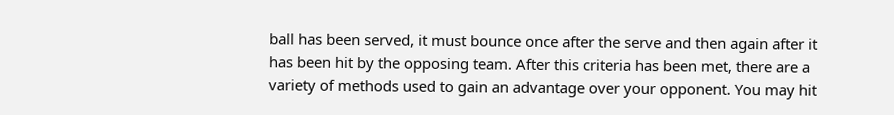ball has been served, it must bounce once after the serve and then again after it has been hit by the opposing team. After this criteria has been met, there are a variety of methods used to gain an advantage over your opponent. You may hit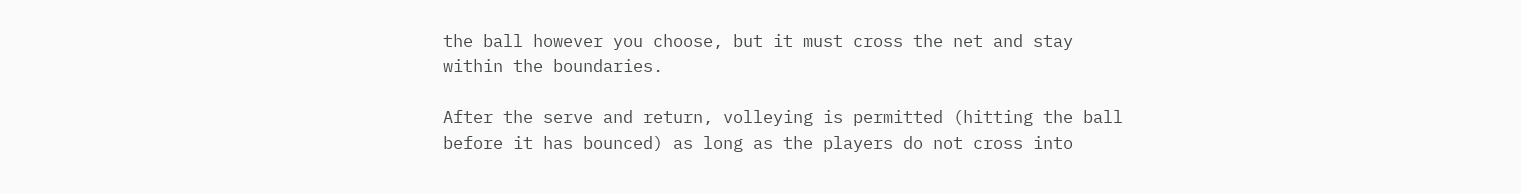the ball however you choose, but it must cross the net and stay within the boundaries.

After the serve and return, volleying is permitted (hitting the ball before it has bounced) as long as the players do not cross into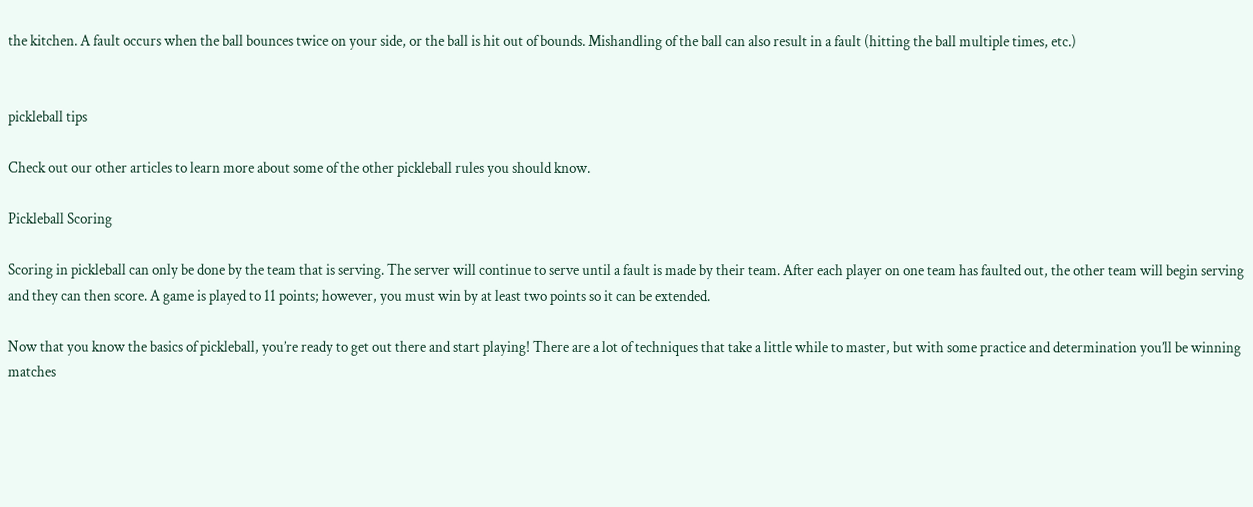the kitchen. A fault occurs when the ball bounces twice on your side, or the ball is hit out of bounds. Mishandling of the ball can also result in a fault (hitting the ball multiple times, etc.)


pickleball tips

Check out our other articles to learn more about some of the other pickleball rules you should know.

Pickleball Scoring

Scoring in pickleball can only be done by the team that is serving. The server will continue to serve until a fault is made by their team. After each player on one team has faulted out, the other team will begin serving and they can then score. A game is played to 11 points; however, you must win by at least two points so it can be extended.

Now that you know the basics of pickleball, you’re ready to get out there and start playing! There are a lot of techniques that take a little while to master, but with some practice and determination you’ll be winning matches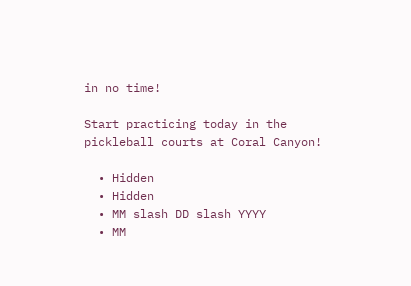in no time!

Start practicing today in the pickleball courts at Coral Canyon!

  • Hidden
  • Hidden
  • MM slash DD slash YYYY
  • MM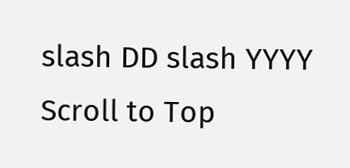slash DD slash YYYY
Scroll to Top